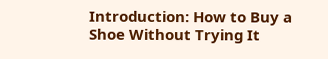Introduction: How to Buy a Shoe Without Trying It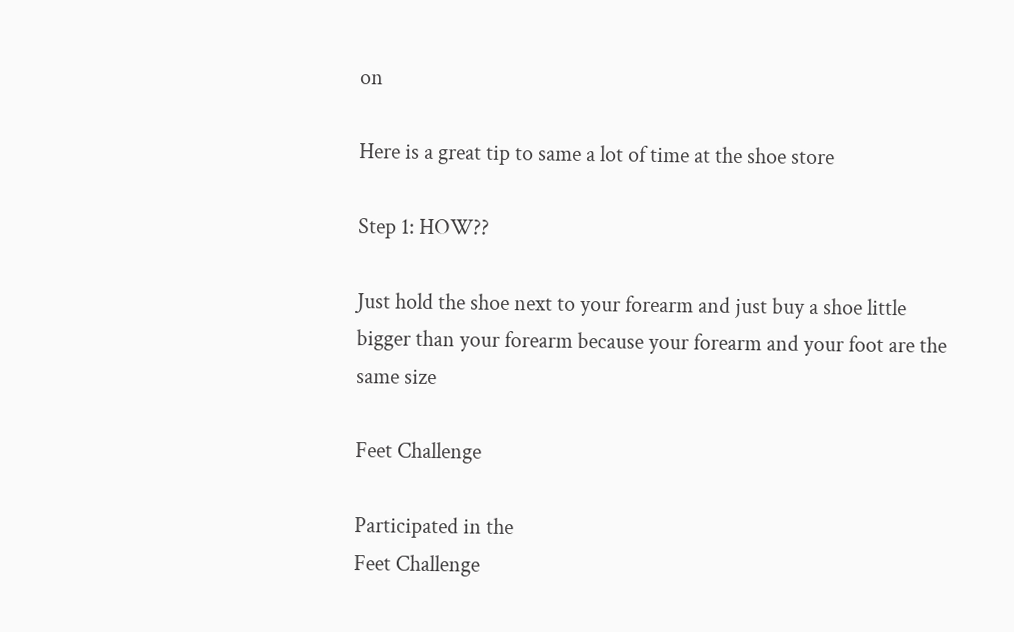on

Here is a great tip to same a lot of time at the shoe store

Step 1: HOW??

Just hold the shoe next to your forearm and just buy a shoe little bigger than your forearm because your forearm and your foot are the same size

Feet Challenge

Participated in the
Feet Challenge